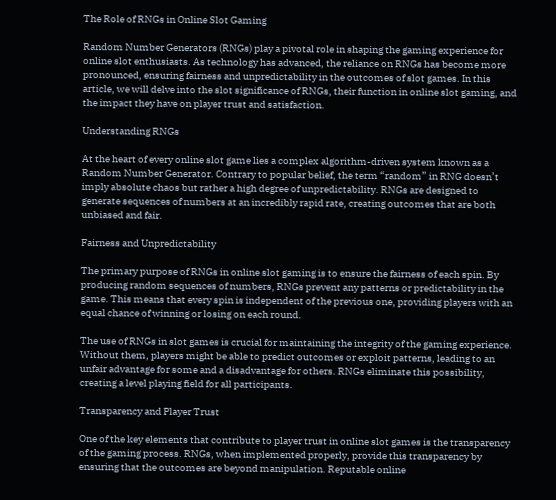The Role of RNGs in Online Slot Gaming

Random Number Generators (RNGs) play a pivotal role in shaping the gaming experience for online slot enthusiasts. As technology has advanced, the reliance on RNGs has become more pronounced, ensuring fairness and unpredictability in the outcomes of slot games. In this article, we will delve into the slot significance of RNGs, their function in online slot gaming, and the impact they have on player trust and satisfaction.

Understanding RNGs

At the heart of every online slot game lies a complex algorithm-driven system known as a Random Number Generator. Contrary to popular belief, the term “random” in RNG doesn’t imply absolute chaos but rather a high degree of unpredictability. RNGs are designed to generate sequences of numbers at an incredibly rapid rate, creating outcomes that are both unbiased and fair.

Fairness and Unpredictability

The primary purpose of RNGs in online slot gaming is to ensure the fairness of each spin. By producing random sequences of numbers, RNGs prevent any patterns or predictability in the game. This means that every spin is independent of the previous one, providing players with an equal chance of winning or losing on each round.

The use of RNGs in slot games is crucial for maintaining the integrity of the gaming experience. Without them, players might be able to predict outcomes or exploit patterns, leading to an unfair advantage for some and a disadvantage for others. RNGs eliminate this possibility, creating a level playing field for all participants.

Transparency and Player Trust

One of the key elements that contribute to player trust in online slot games is the transparency of the gaming process. RNGs, when implemented properly, provide this transparency by ensuring that the outcomes are beyond manipulation. Reputable online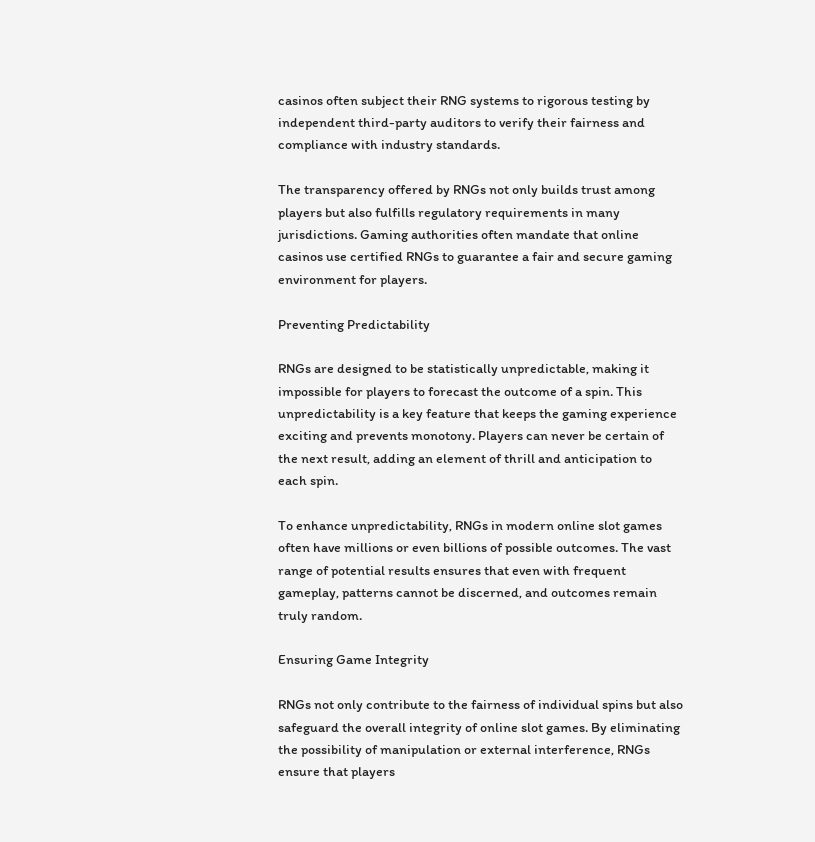casinos often subject their RNG systems to rigorous testing by independent third-party auditors to verify their fairness and compliance with industry standards.

The transparency offered by RNGs not only builds trust among players but also fulfills regulatory requirements in many jurisdictions. Gaming authorities often mandate that online casinos use certified RNGs to guarantee a fair and secure gaming environment for players.

Preventing Predictability

RNGs are designed to be statistically unpredictable, making it impossible for players to forecast the outcome of a spin. This unpredictability is a key feature that keeps the gaming experience exciting and prevents monotony. Players can never be certain of the next result, adding an element of thrill and anticipation to each spin.

To enhance unpredictability, RNGs in modern online slot games often have millions or even billions of possible outcomes. The vast range of potential results ensures that even with frequent gameplay, patterns cannot be discerned, and outcomes remain truly random.

Ensuring Game Integrity

RNGs not only contribute to the fairness of individual spins but also safeguard the overall integrity of online slot games. By eliminating the possibility of manipulation or external interference, RNGs ensure that players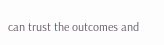can trust the outcomes and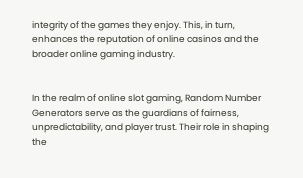integrity of the games they enjoy. This, in turn, enhances the reputation of online casinos and the broader online gaming industry.


In the realm of online slot gaming, Random Number Generators serve as the guardians of fairness, unpredictability, and player trust. Their role in shaping the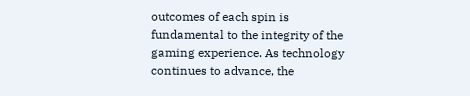outcomes of each spin is fundamental to the integrity of the gaming experience. As technology continues to advance, the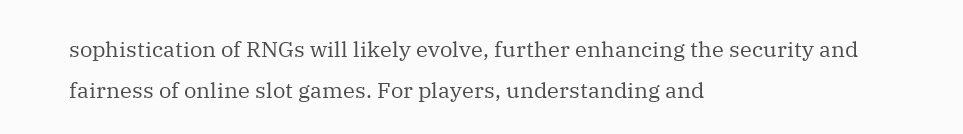sophistication of RNGs will likely evolve, further enhancing the security and fairness of online slot games. For players, understanding and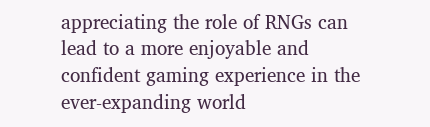appreciating the role of RNGs can lead to a more enjoyable and confident gaming experience in the ever-expanding world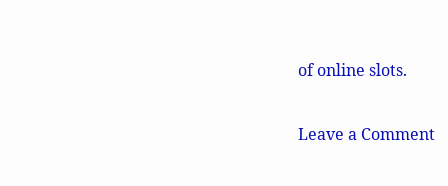of online slots.

Leave a Comment